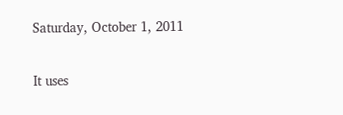Saturday, October 1, 2011

It uses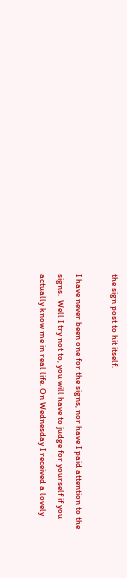the sign post to hit itself.

I have never been one for the signs, nor have I paid attention to the signs.  Well I try not to, you will have to judge for yourself if you actually know me in real life. On Wednesday I received a lovely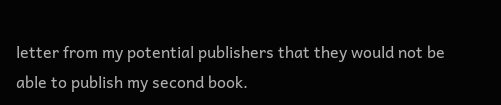letter from my potential publishers that they would not be able to publish my second book.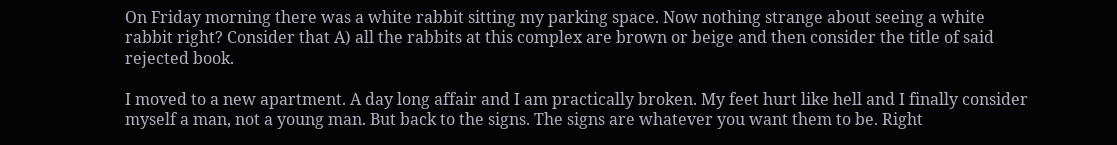On Friday morning there was a white rabbit sitting my parking space. Now nothing strange about seeing a white rabbit right? Consider that A) all the rabbits at this complex are brown or beige and then consider the title of said rejected book.

I moved to a new apartment. A day long affair and I am practically broken. My feet hurt like hell and I finally consider myself a man, not a young man. But back to the signs. The signs are whatever you want them to be. Right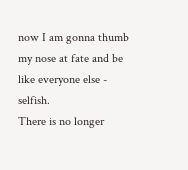now I am gonna thumb my nose at fate and be like everyone else - selfish.
There is no longer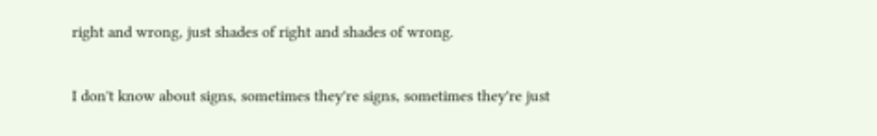right and wrong, just shades of right and shades of wrong.

I don't know about signs, sometimes they're signs, sometimes they're just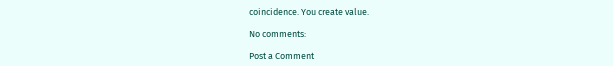coincidence. You create value.

No comments:

Post a Comment